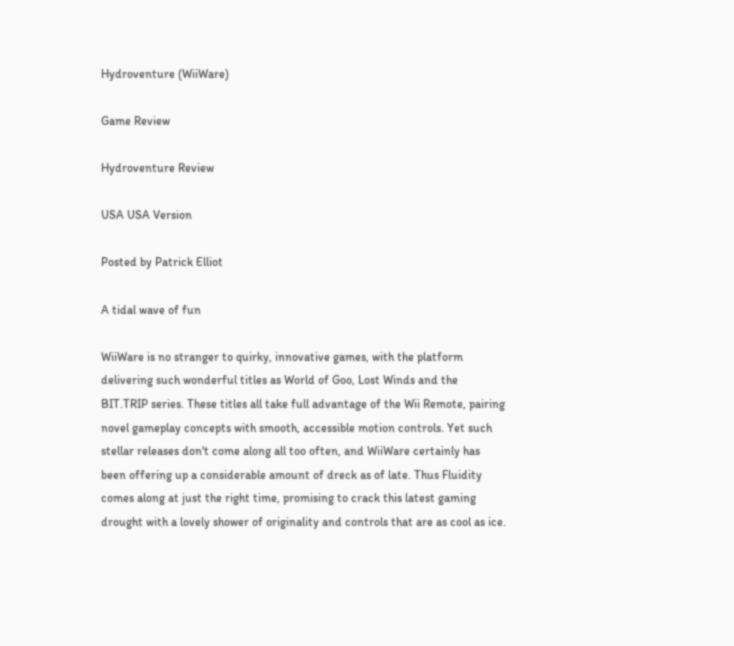Hydroventure (WiiWare)

Game Review

Hydroventure Review

USA USA Version

Posted by Patrick Elliot

A tidal wave of fun

WiiWare is no stranger to quirky, innovative games, with the platform delivering such wonderful titles as World of Goo, Lost Winds and the BIT.TRIP series. These titles all take full advantage of the Wii Remote, pairing novel gameplay concepts with smooth, accessible motion controls. Yet such stellar releases don't come along all too often, and WiiWare certainly has been offering up a considerable amount of dreck as of late. Thus Fluidity comes along at just the right time, promising to crack this latest gaming drought with a lovely shower of originality and controls that are as cool as ice.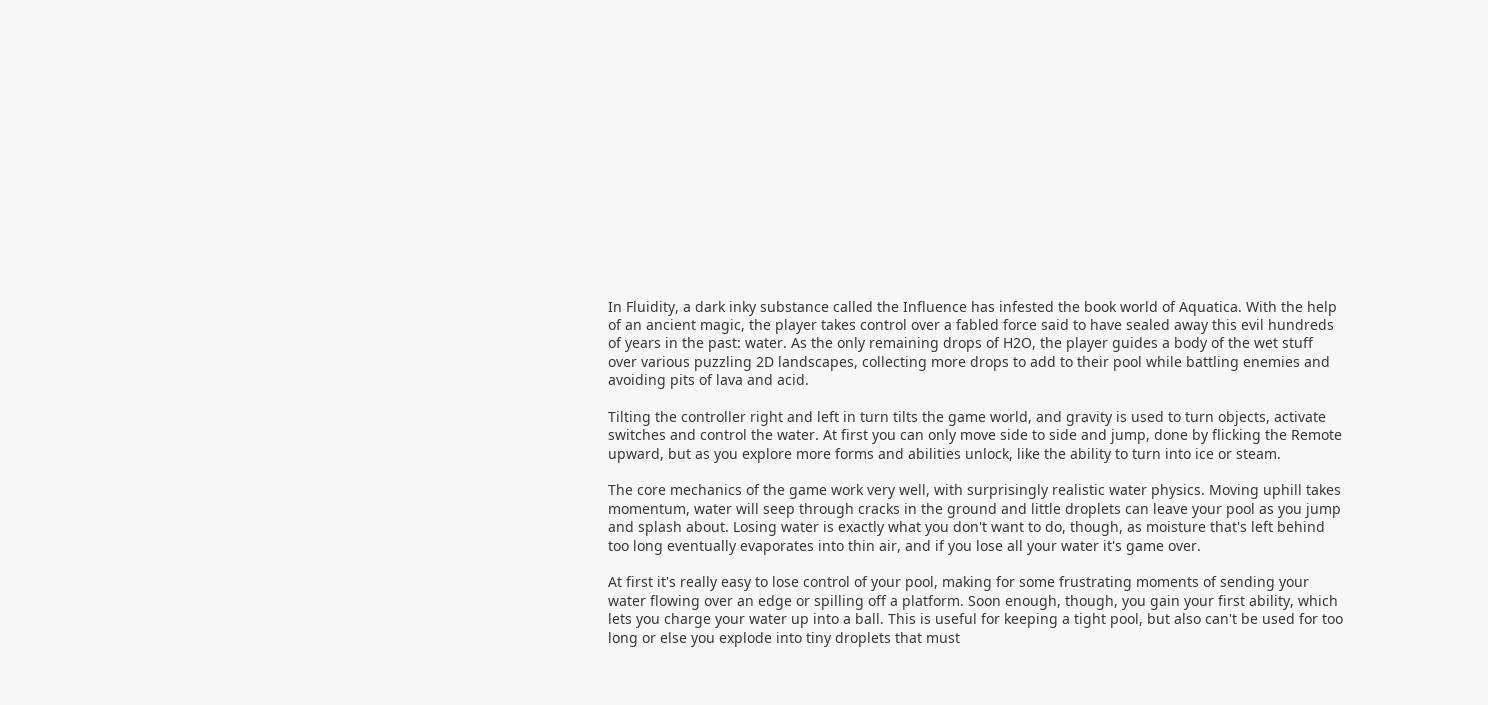In Fluidity, a dark inky substance called the Influence has infested the book world of Aquatica. With the help of an ancient magic, the player takes control over a fabled force said to have sealed away this evil hundreds of years in the past: water. As the only remaining drops of H2O, the player guides a body of the wet stuff over various puzzling 2D landscapes, collecting more drops to add to their pool while battling enemies and avoiding pits of lava and acid.

Tilting the controller right and left in turn tilts the game world, and gravity is used to turn objects, activate switches and control the water. At first you can only move side to side and jump, done by flicking the Remote upward, but as you explore more forms and abilities unlock, like the ability to turn into ice or steam.

The core mechanics of the game work very well, with surprisingly realistic water physics. Moving uphill takes momentum, water will seep through cracks in the ground and little droplets can leave your pool as you jump and splash about. Losing water is exactly what you don't want to do, though, as moisture that's left behind too long eventually evaporates into thin air, and if you lose all your water it's game over.

At first it's really easy to lose control of your pool, making for some frustrating moments of sending your water flowing over an edge or spilling off a platform. Soon enough, though, you gain your first ability, which lets you charge your water up into a ball. This is useful for keeping a tight pool, but also can't be used for too long or else you explode into tiny droplets that must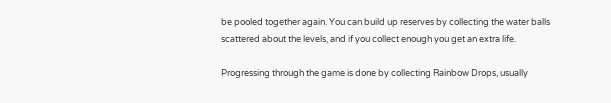be pooled together again. You can build up reserves by collecting the water balls scattered about the levels, and if you collect enough you get an extra life.

Progressing through the game is done by collecting Rainbow Drops, usually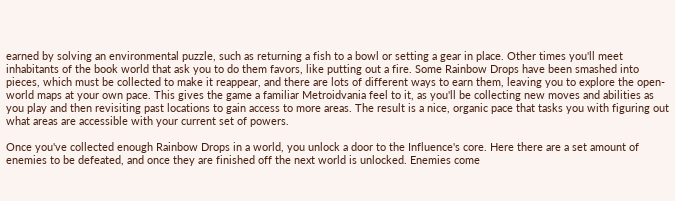earned by solving an environmental puzzle, such as returning a fish to a bowl or setting a gear in place. Other times you'll meet inhabitants of the book world that ask you to do them favors, like putting out a fire. Some Rainbow Drops have been smashed into pieces, which must be collected to make it reappear, and there are lots of different ways to earn them, leaving you to explore the open-world maps at your own pace. This gives the game a familiar Metroidvania feel to it, as you'll be collecting new moves and abilities as you play and then revisiting past locations to gain access to more areas. The result is a nice, organic pace that tasks you with figuring out what areas are accessible with your current set of powers.

Once you've collected enough Rainbow Drops in a world, you unlock a door to the Influence's core. Here there are a set amount of enemies to be defeated, and once they are finished off the next world is unlocked. Enemies come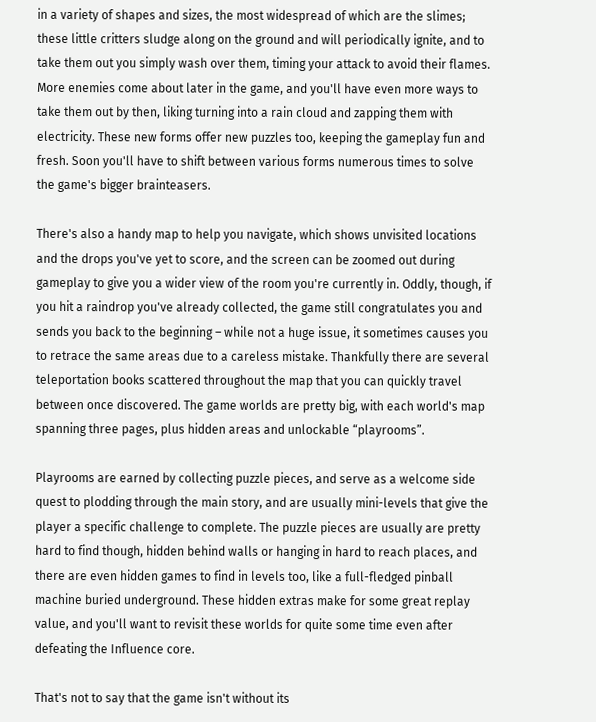in a variety of shapes and sizes, the most widespread of which are the slimes; these little critters sludge along on the ground and will periodically ignite, and to take them out you simply wash over them, timing your attack to avoid their flames. More enemies come about later in the game, and you'll have even more ways to take them out by then, liking turning into a rain cloud and zapping them with electricity. These new forms offer new puzzles too, keeping the gameplay fun and fresh. Soon you'll have to shift between various forms numerous times to solve the game's bigger brainteasers.

There's also a handy map to help you navigate, which shows unvisited locations and the drops you've yet to score, and the screen can be zoomed out during gameplay to give you a wider view of the room you're currently in. Oddly, though, if you hit a raindrop you've already collected, the game still congratulates you and sends you back to the beginning – while not a huge issue, it sometimes causes you to retrace the same areas due to a careless mistake. Thankfully there are several teleportation books scattered throughout the map that you can quickly travel between once discovered. The game worlds are pretty big, with each world's map spanning three pages, plus hidden areas and unlockable “playrooms”.

Playrooms are earned by collecting puzzle pieces, and serve as a welcome side quest to plodding through the main story, and are usually mini-levels that give the player a specific challenge to complete. The puzzle pieces are usually are pretty hard to find though, hidden behind walls or hanging in hard to reach places, and there are even hidden games to find in levels too, like a full-fledged pinball machine buried underground. These hidden extras make for some great replay value, and you'll want to revisit these worlds for quite some time even after defeating the Influence core.

That's not to say that the game isn't without its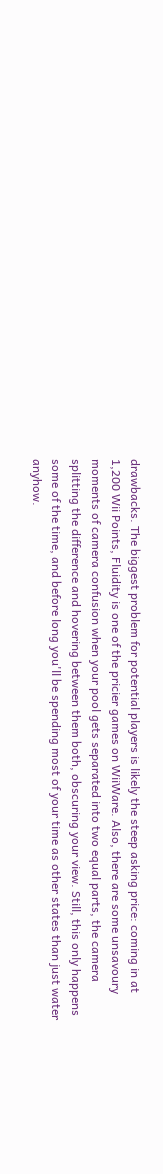drawbacks. The biggest problem for potential players is likely the steep asking price: coming in at 1,200 Wii Points, Fluidity is one of the pricier games on WiiWare. Also, there are some unsavoury moments of camera confusion when your pool gets separated into two equal parts, the camera splitting the difference and hovering between them both, obscuring your view. Still, this only happens some of the time, and before long you'll be spending most of your time as other states than just water anyhow.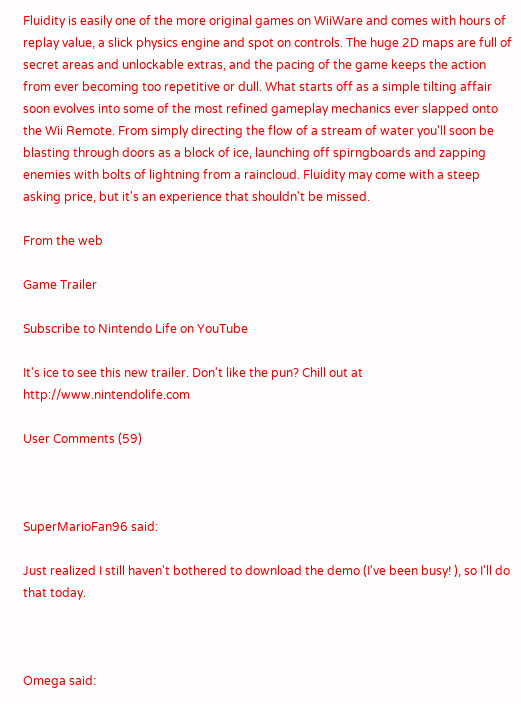Fluidity is easily one of the more original games on WiiWare and comes with hours of replay value, a slick physics engine and spot on controls. The huge 2D maps are full of secret areas and unlockable extras, and the pacing of the game keeps the action from ever becoming too repetitive or dull. What starts off as a simple tilting affair soon evolves into some of the most refined gameplay mechanics ever slapped onto the Wii Remote. From simply directing the flow of a stream of water you'll soon be blasting through doors as a block of ice, launching off spirngboards and zapping enemies with bolts of lightning from a raincloud. Fluidity may come with a steep asking price, but it's an experience that shouldn't be missed.

From the web

Game Trailer

Subscribe to Nintendo Life on YouTube

It's ice to see this new trailer. Don't like the pun? Chill out at http://www.nintendolife.com

User Comments (59)



SuperMarioFan96 said:

Just realized I still haven't bothered to download the demo (I've been busy! ), so I'll do that today.



Omega said: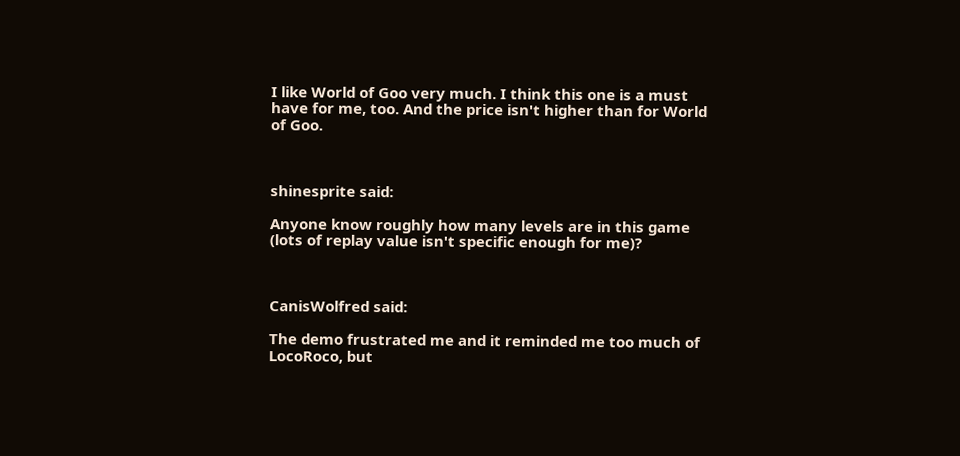I like World of Goo very much. I think this one is a must have for me, too. And the price isn't higher than for World of Goo.



shinesprite said:

Anyone know roughly how many levels are in this game (lots of replay value isn't specific enough for me)?



CanisWolfred said:

The demo frustrated me and it reminded me too much of LocoRoco, but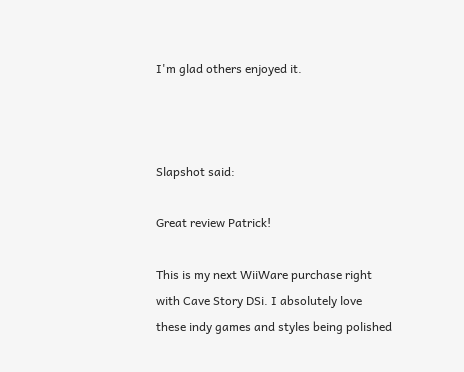I'm glad others enjoyed it.



Slapshot said:

Great review Patrick!

This is my next WiiWare purchase right with Cave Story DSi. I absolutely love these indy games and styles being polished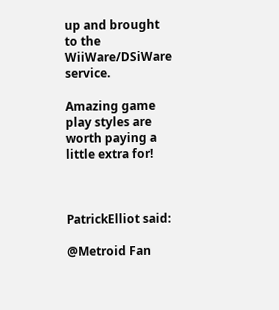up and brought to the WiiWare/DSiWare service.

Amazing game play styles are worth paying a little extra for!



PatrickElliot said:

@Metroid Fan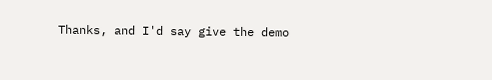Thanks, and I'd say give the demo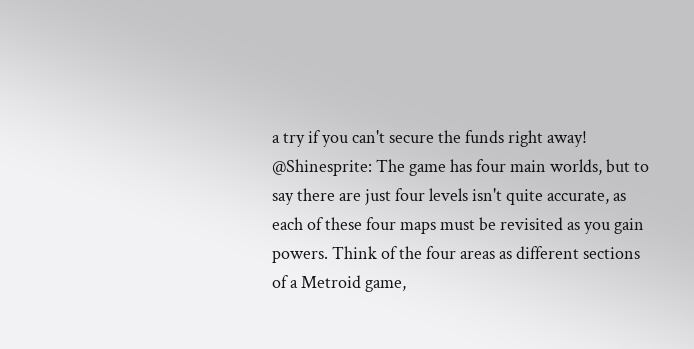a try if you can't secure the funds right away!
@Shinesprite: The game has four main worlds, but to say there are just four levels isn't quite accurate, as each of these four maps must be revisited as you gain powers. Think of the four areas as different sections of a Metroid game,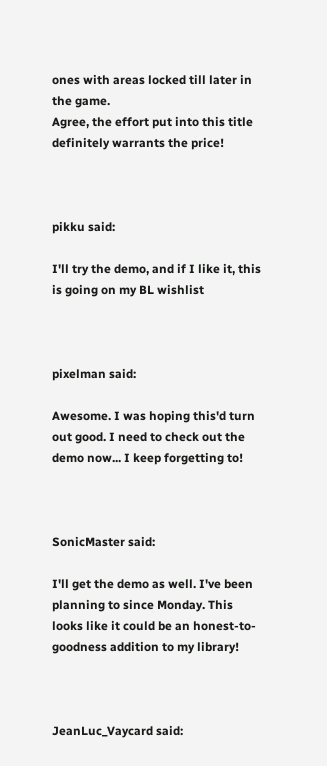ones with areas locked till later in the game.
Agree, the effort put into this title definitely warrants the price!



pikku said:

I'll try the demo, and if I like it, this is going on my BL wishlist



pixelman said:

Awesome. I was hoping this'd turn out good. I need to check out the demo now... I keep forgetting to!



SonicMaster said:

I'll get the demo as well. I've been planning to since Monday. This looks like it could be an honest-to-goodness addition to my library!



JeanLuc_Vaycard said: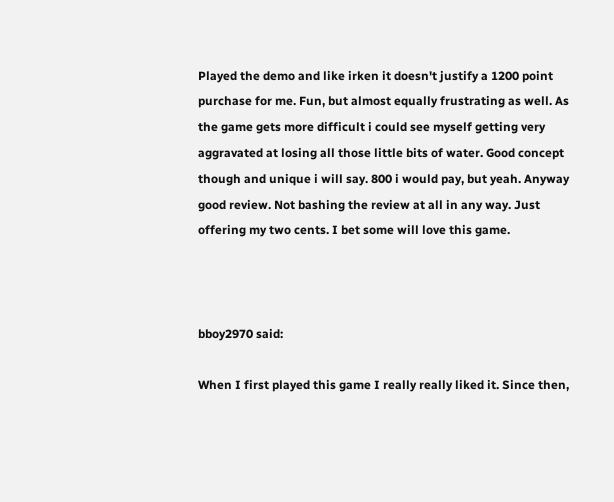Played the demo and like irken it doesn't justify a 1200 point purchase for me. Fun, but almost equally frustrating as well. As the game gets more difficult i could see myself getting very aggravated at losing all those little bits of water. Good concept though and unique i will say. 800 i would pay, but yeah. Anyway good review. Not bashing the review at all in any way. Just offering my two cents. I bet some will love this game.



bboy2970 said:

When I first played this game I really really liked it. Since then,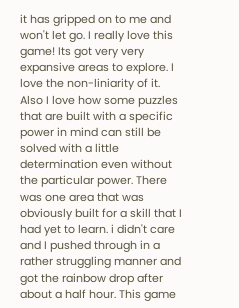it has gripped on to me and won't let go. I really love this game! Its got very very expansive areas to explore. I love the non-liniarity of it. Also I love how some puzzles that are built with a specific power in mind can still be solved with a little determination even without the particular power. There was one area that was obviously built for a skill that I had yet to learn. i didn't care and I pushed through in a rather struggling manner and got the rainbow drop after about a half hour. This game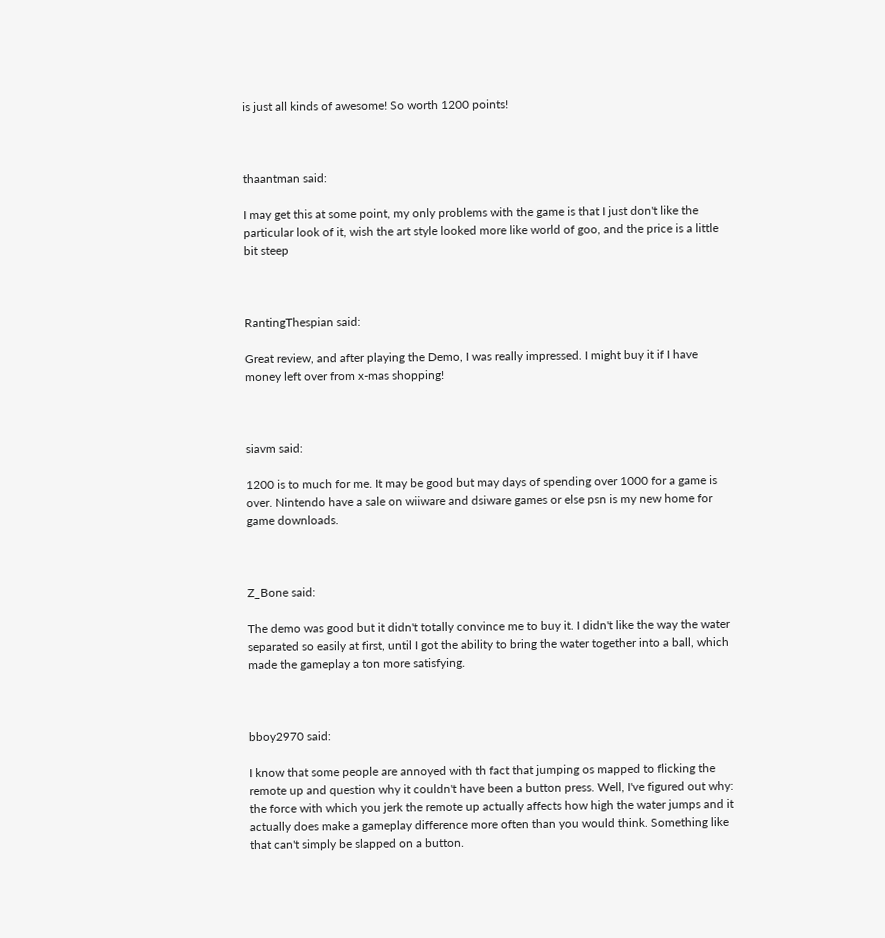is just all kinds of awesome! So worth 1200 points!



thaantman said:

I may get this at some point, my only problems with the game is that I just don't like the particular look of it, wish the art style looked more like world of goo, and the price is a little bit steep



RantingThespian said:

Great review, and after playing the Demo, I was really impressed. I might buy it if I have money left over from x-mas shopping!



siavm said:

1200 is to much for me. It may be good but may days of spending over 1000 for a game is over. Nintendo have a sale on wiiware and dsiware games or else psn is my new home for game downloads.



Z_Bone said:

The demo was good but it didn't totally convince me to buy it. I didn't like the way the water separated so easily at first, until I got the ability to bring the water together into a ball, which made the gameplay a ton more satisfying.



bboy2970 said:

I know that some people are annoyed with th fact that jumping os mapped to flicking the remote up and question why it couldn't have been a button press. Well, I've figured out why: the force with which you jerk the remote up actually affects how high the water jumps and it actually does make a gameplay difference more often than you would think. Something like that can't simply be slapped on a button.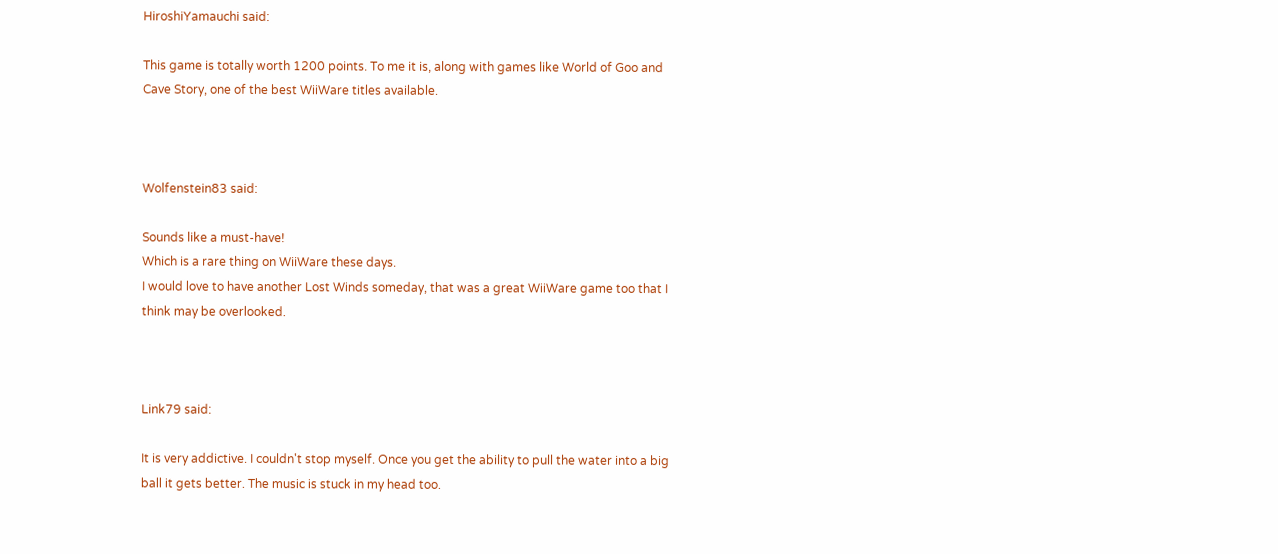HiroshiYamauchi said:

This game is totally worth 1200 points. To me it is, along with games like World of Goo and Cave Story, one of the best WiiWare titles available.



Wolfenstein83 said:

Sounds like a must-have!
Which is a rare thing on WiiWare these days.
I would love to have another Lost Winds someday, that was a great WiiWare game too that I think may be overlooked.



Link79 said:

It is very addictive. I couldn't stop myself. Once you get the ability to pull the water into a big ball it gets better. The music is stuck in my head too.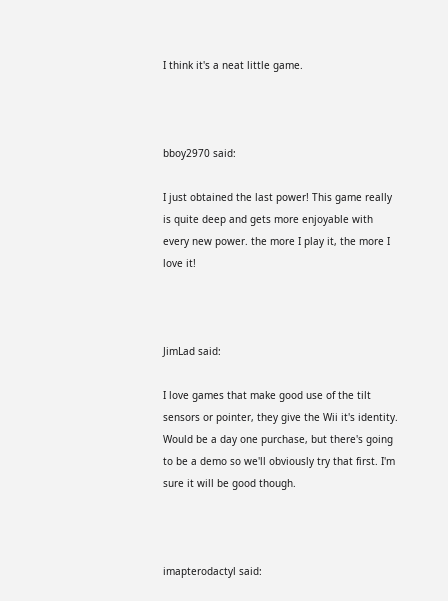I think it's a neat little game.



bboy2970 said:

I just obtained the last power! This game really is quite deep and gets more enjoyable with every new power. the more I play it, the more I love it!



JimLad said:

I love games that make good use of the tilt sensors or pointer, they give the Wii it's identity.
Would be a day one purchase, but there's going to be a demo so we'll obviously try that first. I'm sure it will be good though.



imapterodactyl said: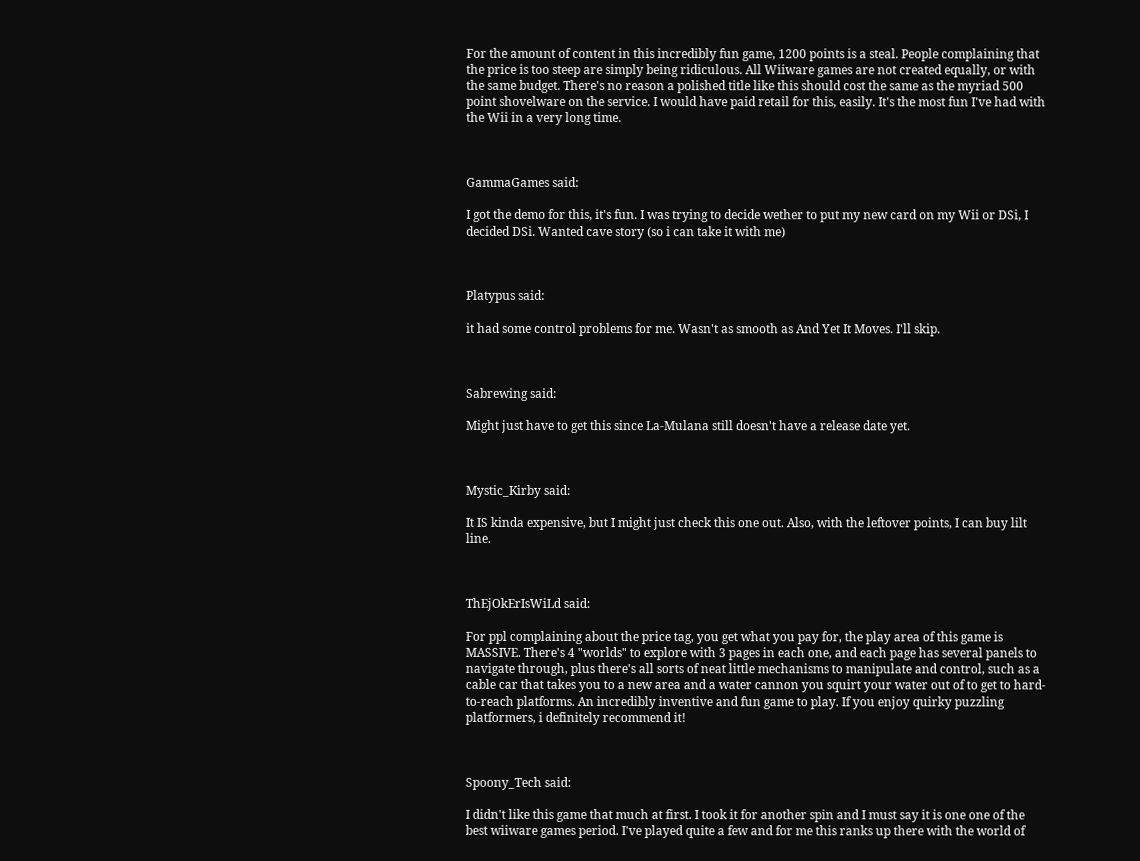For the amount of content in this incredibly fun game, 1200 points is a steal. People complaining that the price is too steep are simply being ridiculous. All Wiiware games are not created equally, or with the same budget. There's no reason a polished title like this should cost the same as the myriad 500 point shovelware on the service. I would have paid retail for this, easily. It's the most fun I've had with the Wii in a very long time.



GammaGames said:

I got the demo for this, it's fun. I was trying to decide wether to put my new card on my Wii or DSi, I decided DSi. Wanted cave story (so i can take it with me)



Platypus said:

it had some control problems for me. Wasn't as smooth as And Yet It Moves. I'll skip.



Sabrewing said:

Might just have to get this since La-Mulana still doesn't have a release date yet.



Mystic_Kirby said:

It IS kinda expensive, but I might just check this one out. Also, with the leftover points, I can buy lilt line.



ThEjOkErIsWiLd said:

For ppl complaining about the price tag, you get what you pay for, the play area of this game is MASSIVE. There's 4 "worlds" to explore with 3 pages in each one, and each page has several panels to navigate through, plus there's all sorts of neat little mechanisms to manipulate and control, such as a cable car that takes you to a new area and a water cannon you squirt your water out of to get to hard-to-reach platforms. An incredibly inventive and fun game to play. If you enjoy quirky puzzling platformers, i definitely recommend it!



Spoony_Tech said:

I didn't like this game that much at first. I took it for another spin and I must say it is one one of the best wiiware games period. I've played quite a few and for me this ranks up there with the world of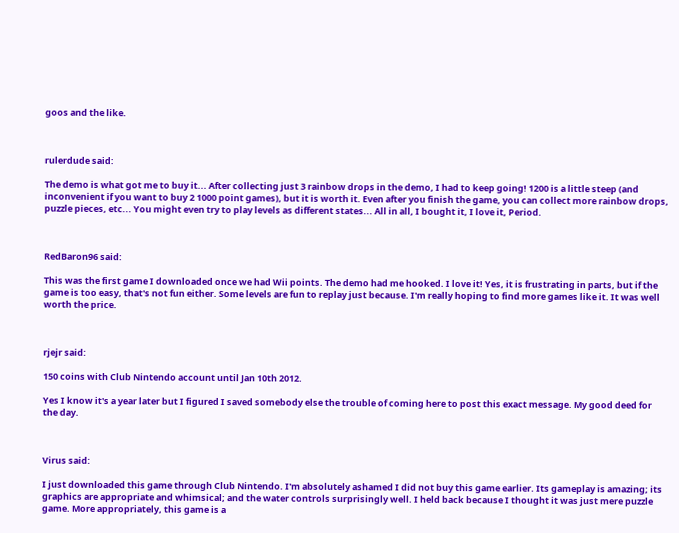goos and the like.



rulerdude said:

The demo is what got me to buy it... After collecting just 3 rainbow drops in the demo, I had to keep going! 1200 is a little steep (and inconvenient if you want to buy 2 1000 point games), but it is worth it. Even after you finish the game, you can collect more rainbow drops, puzzle pieces, etc... You might even try to play levels as different states... All in all, I bought it, I love it, Period.



RedBaron96 said:

This was the first game I downloaded once we had Wii points. The demo had me hooked. I love it! Yes, it is frustrating in parts, but if the game is too easy, that's not fun either. Some levels are fun to replay just because. I'm really hoping to find more games like it. It was well worth the price.



rjejr said:

150 coins with Club Nintendo account until Jan 10th 2012.

Yes I know it's a year later but I figured I saved somebody else the trouble of coming here to post this exact message. My good deed for the day.



Virus said:

I just downloaded this game through Club Nintendo. I'm absolutely ashamed I did not buy this game earlier. Its gameplay is amazing; its graphics are appropriate and whimsical; and the water controls surprisingly well. I held back because I thought it was just mere puzzle game. More appropriately, this game is a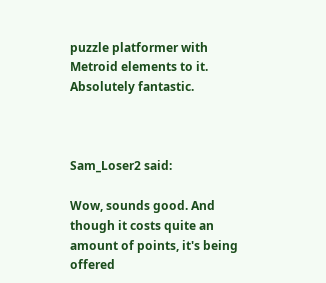puzzle platformer with Metroid elements to it. Absolutely fantastic.



Sam_Loser2 said:

Wow, sounds good. And though it costs quite an amount of points, it's being offered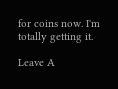for coins now. I'm totally getting it.

Leave A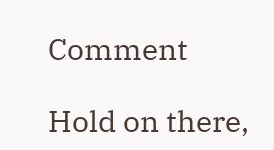Comment

Hold on there,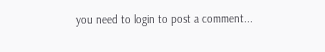you need to login to post a comment...